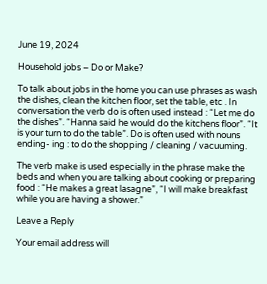June 19, 2024

Household jobs – Do or Make?

To talk about jobs in the home you can use phrases as wash the dishes, clean the kitchen floor, set the table, etc . In conversation the verb do is often used instead : “Let me do the dishes”. “Hanna said he would do the kitchens floor”. “It is your turn to do the table”. Do is often used with nouns ending- ing : to do the shopping / cleaning / vacuuming.

The verb make is used especially in the phrase make the beds and when you are talking about cooking or preparing food : “He makes a great lasagne”, “I will make breakfast while you are having a shower.”

Leave a Reply

Your email address will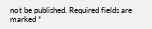not be published. Required fields are marked *